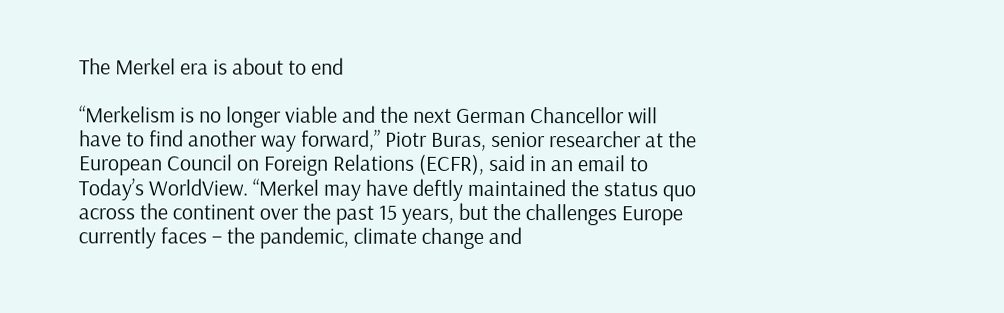The Merkel era is about to end

“Merkelism is no longer viable and the next German Chancellor will have to find another way forward,” Piotr Buras, senior researcher at the European Council on Foreign Relations (ECFR), said in an email to Today’s WorldView. “Merkel may have deftly maintained the status quo across the continent over the past 15 years, but the challenges Europe currently faces – the pandemic, climate change and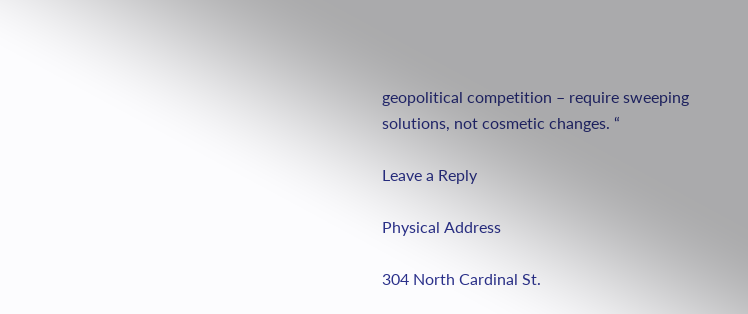geopolitical competition – require sweeping solutions, not cosmetic changes. “

Leave a Reply

Physical Address

304 North Cardinal St.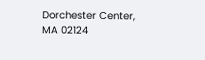Dorchester Center, MA 02124